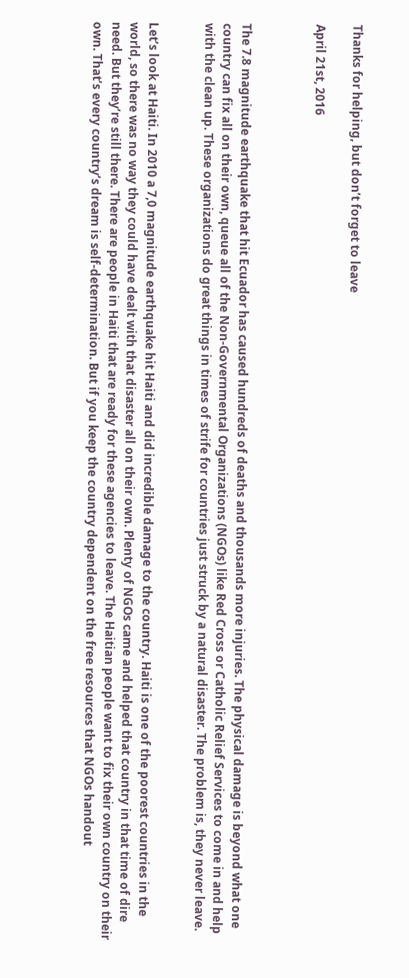Thanks for helping, but don’t forget to leave

April 21st, 2016



The 7.8 magnitude earthquake that hit Ecuador has caused hundreds of deaths and thousands more injuries. The physical damage is beyond what one country can fix all on their own, queue all of the Non-Governmental Organizations (NGOs) like Red Cross or Catholic Relief Services to come in and help with the clean up. These organizations do great things in times of strife for countries just struck by a natural disaster. The problem is, they never leave.


Let’s look at Haiti. In 2010 a 7,0 magnitude earthquake hit Haiti and did incredible damage to the country. Haiti is one of the poorest countries in the world, so there was no way they could have dealt with that disaster all on their own. Plenty of NGOs came and helped that country in that time of dire need. But they’re still there. There are people in Haiti that are ready for these agencies to leave. The Haitian people want to fix their own country on their own. That’s every country’s dream is self-determination. But if you keep the country dependent on the free resources that NGOs handout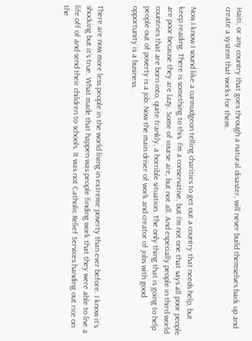Haiti, or any country that goes through a natural disaster, will never build themselves back up and create a system that works for them.


Now I know I sound like a curmudgeon telling charities to get out a country that needs help, but keep reading. There is something to this. I’m a conservative, but I’m not one that says all poor people are poor because they are lazy. Some of course are, but not all. And especially people in third world countries that are born into, quite frankly, a horrible situation. The only thing that is going to help people out of poverty is a job. Now the main driver of work and creator of jobs with good opportunity is a business.


There are now more less people in the world living in extreme poverty than ever before. I know it’s shocking but it’s true. What made that happen was people finding work that they were able to live a life off of and send their children to schools. It was not Catholic Relief Services handing out rice on the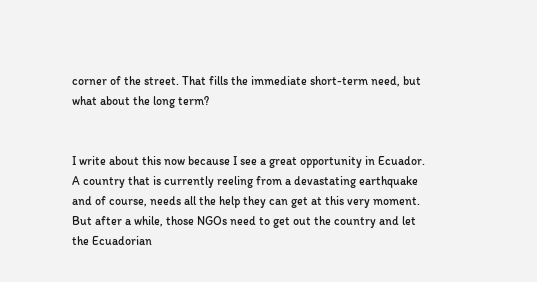corner of the street. That fills the immediate short-term need, but what about the long term?


I write about this now because I see a great opportunity in Ecuador. A country that is currently reeling from a devastating earthquake and of course, needs all the help they can get at this very moment. But after a while, those NGOs need to get out the country and let the Ecuadorian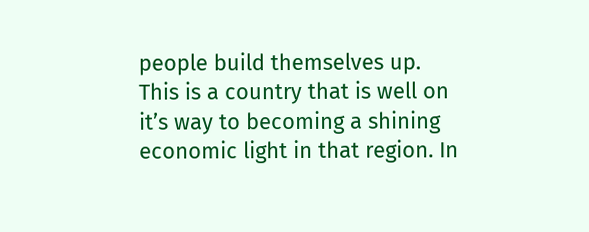people build themselves up. This is a country that is well on it’s way to becoming a shining economic light in that region. In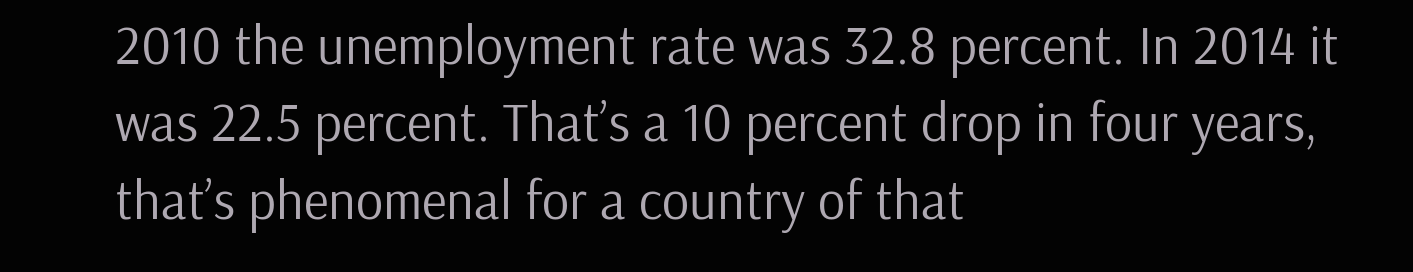2010 the unemployment rate was 32.8 percent. In 2014 it was 22.5 percent. That’s a 10 percent drop in four years, that’s phenomenal for a country of that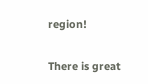region!


There is great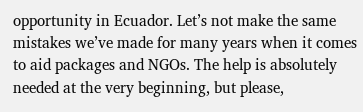opportunity in Ecuador. Let’s not make the same mistakes we’ve made for many years when it comes to aid packages and NGOs. The help is absolutely needed at the very beginning, but please,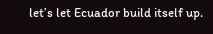let’s let Ecuador build itself up.